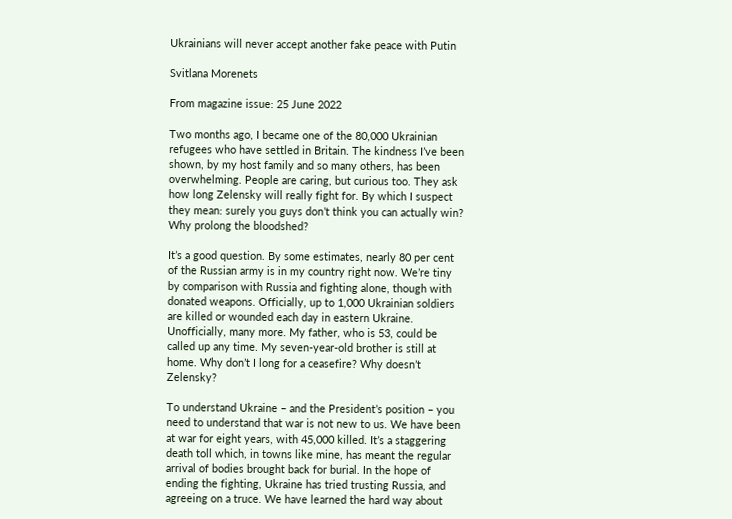Ukrainians will never accept another fake peace with Putin

Svitlana Morenets

From magazine issue: 25 June 2022

Two months ago, I became one of the 80,000 Ukrainian refugees who have settled in Britain. The kindness I’ve been shown, by my host family and so many others, has been overwhelming. People are caring, but curious too. They ask how long Zelensky will really fight for. By which I suspect they mean: surely you guys don’t think you can actually win? Why prolong the bloodshed?

It’s a good question. By some estimates, nearly 80 per cent of the Russian army is in my country right now. We’re tiny by comparison with Russia and fighting alone, though with donated weapons. Officially, up to 1,000 Ukrainian soldiers are killed or wounded each day in eastern Ukraine. Unofficially, many more. My father, who is 53, could be called up any time. My seven-year-old brother is still at home. Why don’t I long for a ceasefire? Why doesn’t Zelensky?

To understand Ukraine – and the President’s position – you need to understand that war is not new to us. We have been at war for eight years, with 45,000 killed. It’s a staggering death toll which, in towns like mine, has meant the regular arrival of bodies brought back for burial. In the hope of ending the fighting, Ukraine has tried trusting Russia, and agreeing on a truce. We have learned the hard way about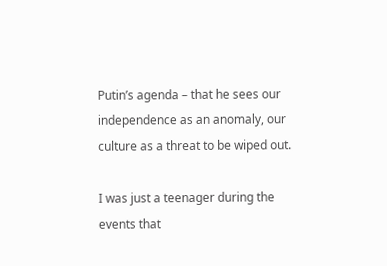Putin’s agenda – that he sees our independence as an anomaly, our culture as a threat to be wiped out.

I was just a teenager during the events that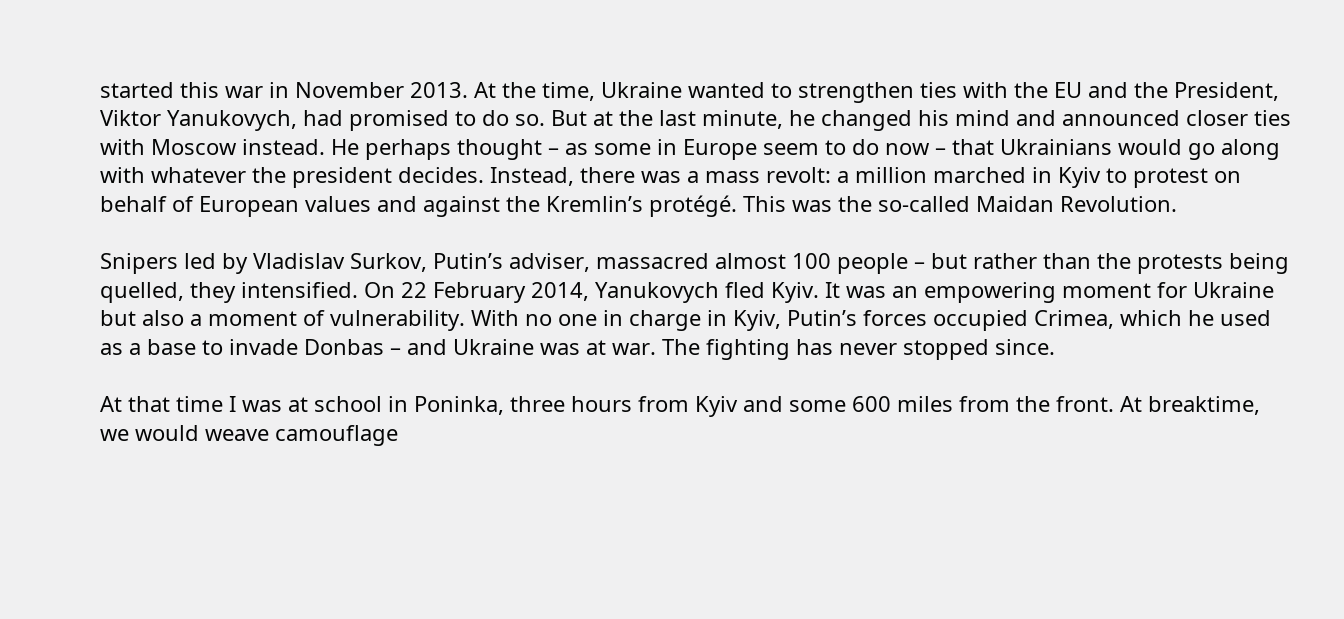started this war in November 2013. At the time, Ukraine wanted to strengthen ties with the EU and the President, Viktor Yanukovych, had promised to do so. But at the last minute, he changed his mind and announced closer ties with Moscow instead. He perhaps thought – as some in Europe seem to do now – that Ukrainians would go along with whatever the president decides. Instead, there was a mass revolt: a million marched in Kyiv to protest on behalf of European values and against the Kremlin’s protégé. This was the so-called Maidan Revolution.

Snipers led by Vladislav Surkov, Putin’s adviser, massacred almost 100 people – but rather than the protests being quelled, they intensified. On 22 February 2014, Yanukovych fled Kyiv. It was an empowering moment for Ukraine but also a moment of vulnerability. With no one in charge in Kyiv, Putin’s forces occupied Crimea, which he used as a base to invade Donbas – and Ukraine was at war. The fighting has never stopped since.

At that time I was at school in Poninka, three hours from Kyiv and some 600 miles from the front. At breaktime, we would weave camouflage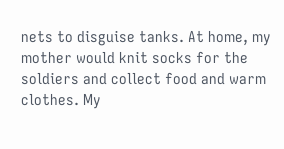nets to disguise tanks. At home, my mother would knit socks for the soldiers and collect food and warm clothes. My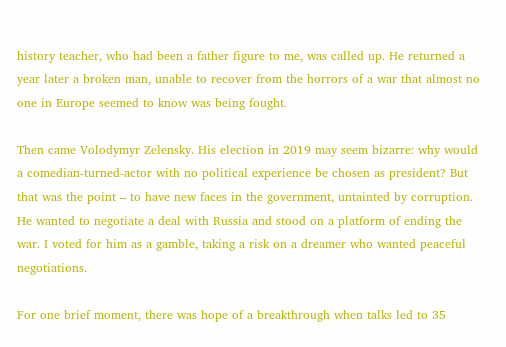history teacher, who had been a father figure to me, was called up. He returned a year later a broken man, unable to recover from the horrors of a war that almost no one in Europe seemed to know was being fought.

Then came Volodymyr Zelensky. His election in 2019 may seem bizarre: why would a comedian-turned-actor with no political experience be chosen as president? But that was the point – to have new faces in the government, untainted by corruption. He wanted to negotiate a deal with Russia and stood on a platform of ending the war. I voted for him as a gamble, taking a risk on a dreamer who wanted peaceful negotiations.

For one brief moment, there was hope of a breakthrough when talks led to 35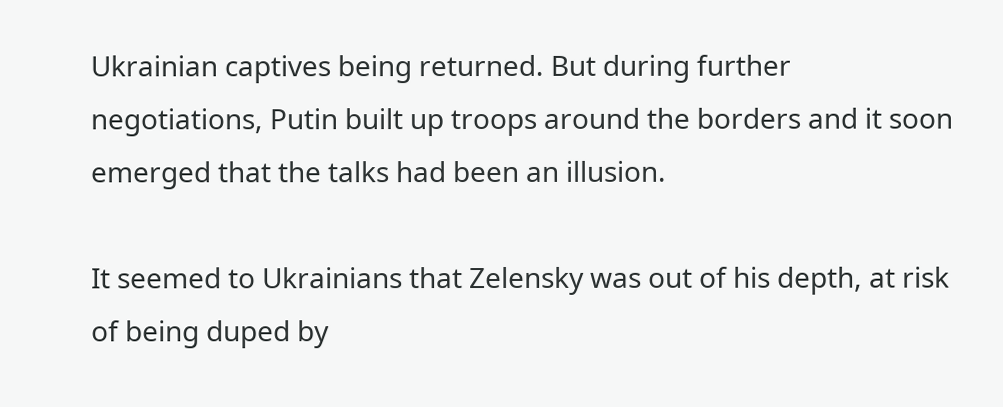Ukrainian captives being returned. But during further negotiations, Putin built up troops around the borders and it soon emerged that the talks had been an illusion.

It seemed to Ukrainians that Zelensky was out of his depth, at risk of being duped by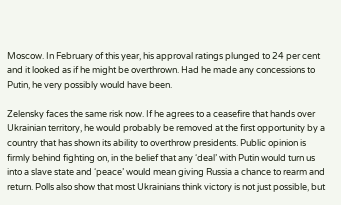Moscow. In February of this year, his approval ratings plunged to 24 per cent and it looked as if he might be overthrown. Had he made any concessions to Putin, he very possibly would have been.

Zelensky faces the same risk now. If he agrees to a ceasefire that hands over Ukrainian territory, he would probably be removed at the first opportunity by a country that has shown its ability to overthrow presidents. Public opinion is firmly behind fighting on, in the belief that any ‘deal’ with Putin would turn us into a slave state and ‘peace’ would mean giving Russia a chance to rearm and return. Polls also show that most Ukrainians think victory is not just possible, but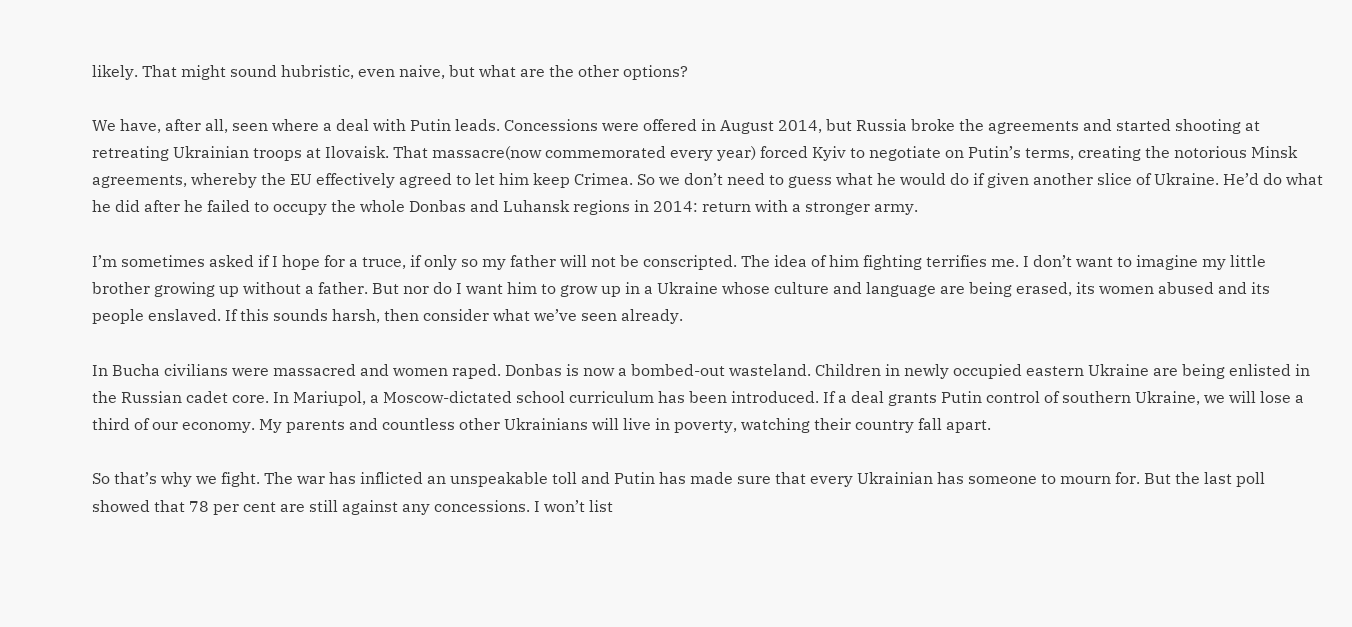likely. That might sound hubristic, even naive, but what are the other options?

We have, after all, seen where a deal with Putin leads. Concessions were offered in August 2014, but Russia broke the agreements and started shooting at retreating Ukrainian troops at Ilovaisk. That massacre(now commemorated every year) forced Kyiv to negotiate on Putin’s terms, creating the notorious Minsk agreements, whereby the EU effectively agreed to let him keep Crimea. So we don’t need to guess what he would do if given another slice of Ukraine. He’d do what he did after he failed to occupy the whole Donbas and Luhansk regions in 2014: return with a stronger army.

I’m sometimes asked if I hope for a truce, if only so my father will not be conscripted. The idea of him fighting terrifies me. I don’t want to imagine my little brother growing up without a father. But nor do I want him to grow up in a Ukraine whose culture and language are being erased, its women abused and its people enslaved. If this sounds harsh, then consider what we’ve seen already.

In Bucha civilians were massacred and women raped. Donbas is now a bombed-out wasteland. Children in newly occupied eastern Ukraine are being enlisted in the Russian cadet core. In Mariupol, a Moscow-dictated school curriculum has been introduced. If a deal grants Putin control of southern Ukraine, we will lose a third of our economy. My parents and countless other Ukrainians will live in poverty, watching their country fall apart.

So that’s why we fight. The war has inflicted an unspeakable toll and Putin has made sure that every Ukrainian has someone to mourn for. But the last poll showed that 78 per cent are still against any concessions. I won’t list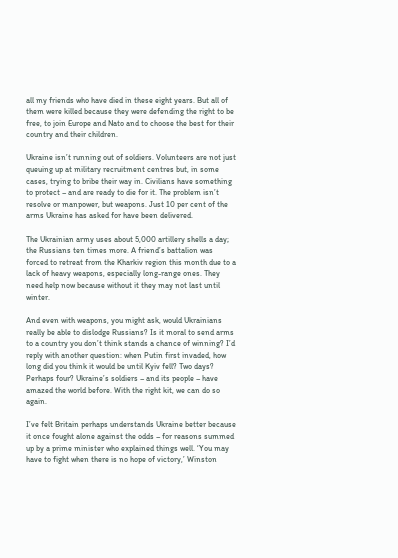all my friends who have died in these eight years. But all of them were killed because they were defending the right to be free, to join Europe and Nato and to choose the best for their country and their children.

Ukraine isn’t running out of soldiers. Volunteers are not just queuing up at military recruitment centres but, in some cases, trying to bribe their way in. Civilians have something to protect – and are ready to die for it. The problem isn’t resolve or manpower, but weapons. Just 10 per cent of the arms Ukraine has asked for have been delivered.

The Ukrainian army uses about 5,000 artillery shells a day; the Russians ten times more. A friend’s battalion was forced to retreat from the Kharkiv region this month due to a lack of heavy weapons, especially long-range ones. They need help now because without it they may not last until winter.

And even with weapons, you might ask, would Ukrainians really be able to dislodge Russians? Is it moral to send arms to a country you don’t think stands a chance of winning? I’d reply with another question: when Putin first invaded, how long did you think it would be until Kyiv fell? Two days? Perhaps four? Ukraine’s soldiers – and its people – have amazed the world before. With the right kit, we can do so again.

I’ve felt Britain perhaps understands Ukraine better because it once fought alone against the odds – for reasons summed up by a prime minister who explained things well. ‘You may have to fight when there is no hope of victory,’ Winston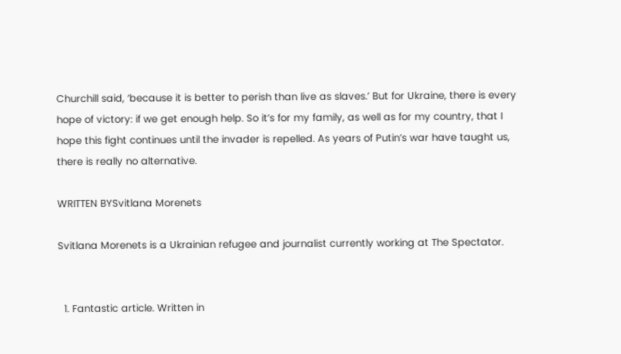Churchill said, ‘because it is better to perish than live as slaves.’ But for Ukraine, there is every hope of victory: if we get enough help. So it’s for my family, as well as for my country, that I hope this fight continues until the invader is repelled. As years of Putin’s war have taught us, there is really no alternative.

WRITTEN BYSvitlana Morenets

Svitlana Morenets is a Ukrainian refugee and journalist currently working at The Spectator.


  1. Fantastic article. Written in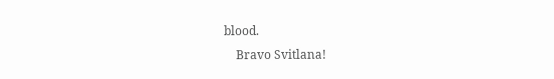blood.
    Bravo Svitlana!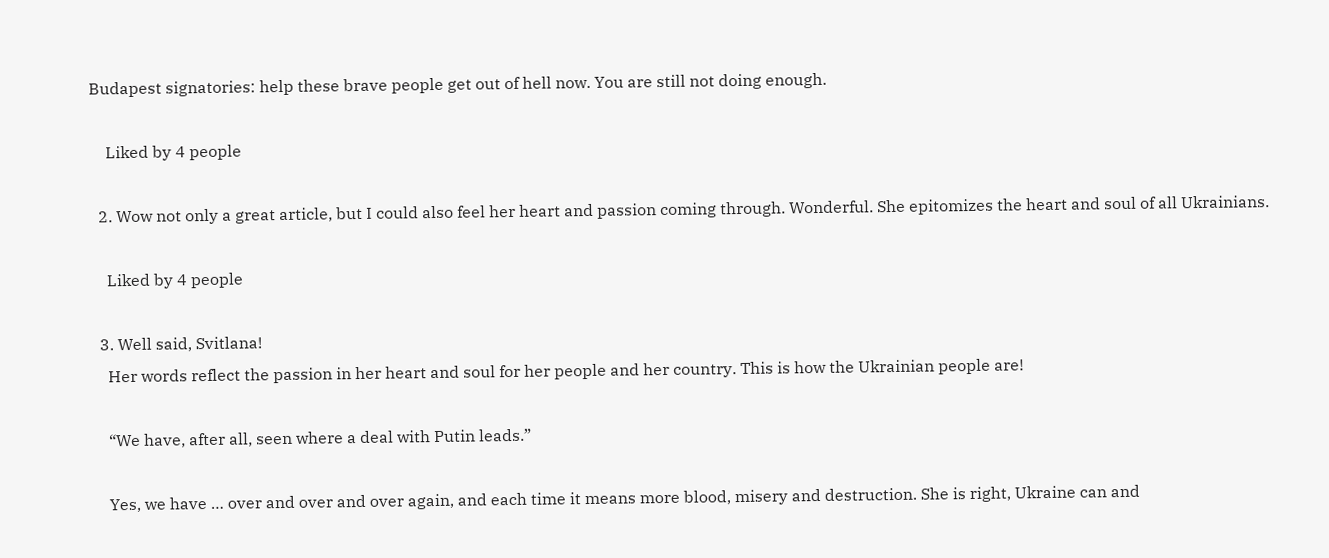Budapest signatories: help these brave people get out of hell now. You are still not doing enough.

    Liked by 4 people

  2. Wow not only a great article, but I could also feel her heart and passion coming through. Wonderful. She epitomizes the heart and soul of all Ukrainians.

    Liked by 4 people

  3. Well said, Svitlana!
    Her words reflect the passion in her heart and soul for her people and her country. This is how the Ukrainian people are!

    “We have, after all, seen where a deal with Putin leads.”

    Yes, we have … over and over and over again, and each time it means more blood, misery and destruction. She is right, Ukraine can and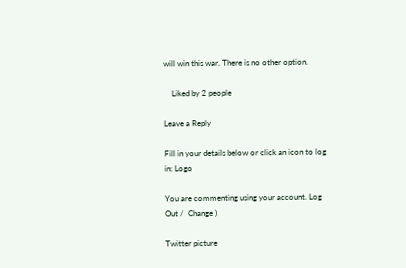will win this war. There is no other option.

    Liked by 2 people

Leave a Reply

Fill in your details below or click an icon to log in: Logo

You are commenting using your account. Log Out /  Change )

Twitter picture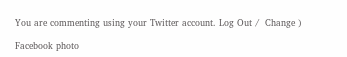You are commenting using your Twitter account. Log Out /  Change )

Facebook photo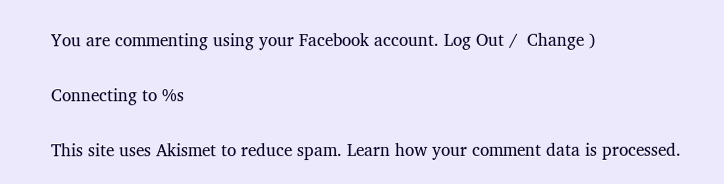You are commenting using your Facebook account. Log Out /  Change )

Connecting to %s

This site uses Akismet to reduce spam. Learn how your comment data is processed.